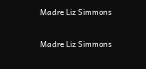Madre Liz Simmons

Madre Liz Simmons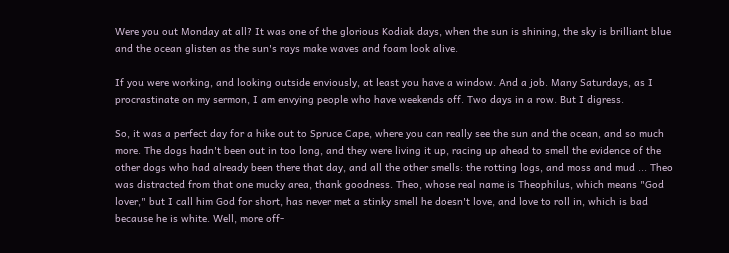Were you out Monday at all? It was one of the glorious Kodiak days, when the sun is shining, the sky is brilliant blue and the ocean glisten as the sun's rays make waves and foam look alive.

If you were working, and looking outside enviously, at least you have a window. And a job. Many Saturdays, as I procrastinate on my sermon, I am envying people who have weekends off. Two days in a row. But I digress.

So, it was a perfect day for a hike out to Spruce Cape, where you can really see the sun and the ocean, and so much more. The dogs hadn't been out in too long, and they were living it up, racing up ahead to smell the evidence of the other dogs who had already been there that day, and all the other smells: the rotting logs, and moss and mud ... Theo was distracted from that one mucky area, thank goodness. Theo, whose real name is Theophilus, which means "God lover," but I call him God for short, has never met a stinky smell he doesn't love, and love to roll in, which is bad because he is white. Well, more off-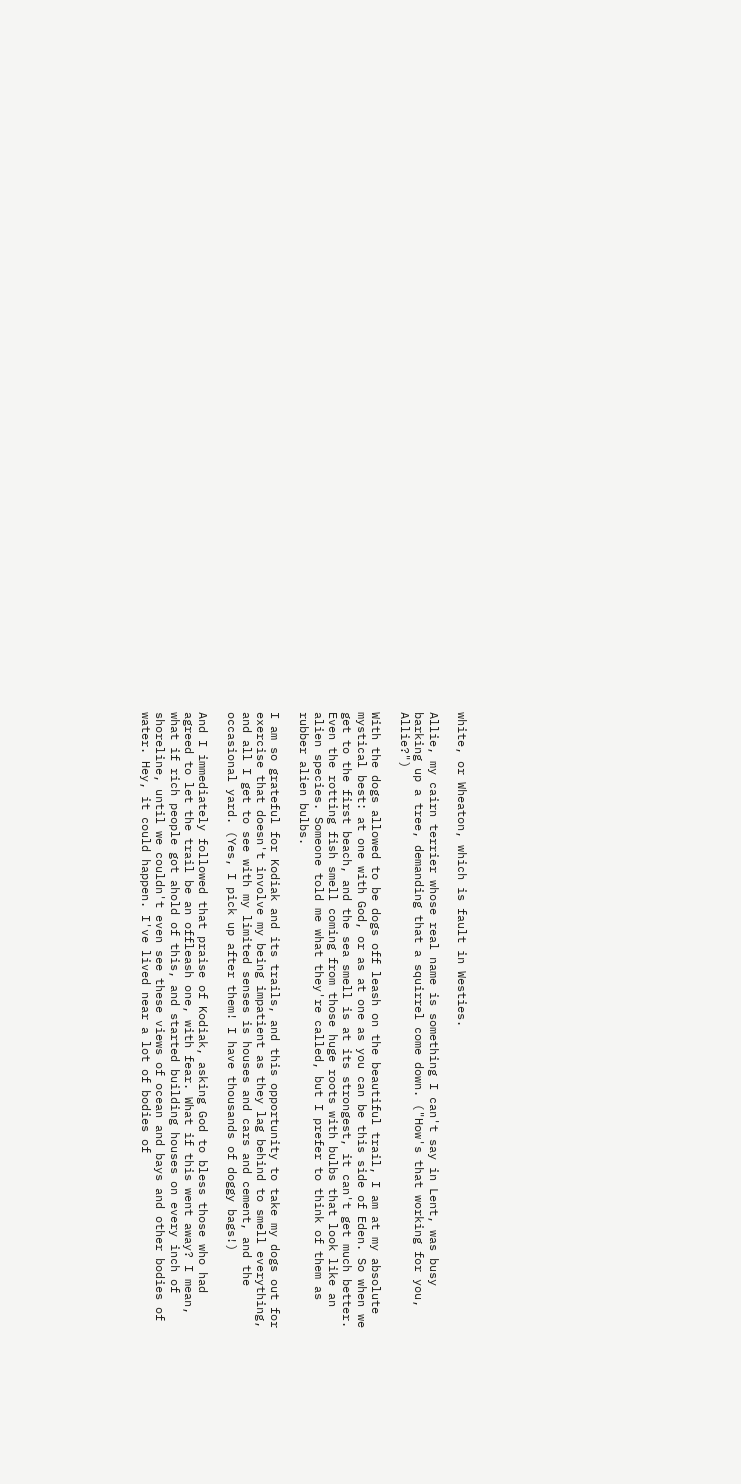white, or Wheaton, which is fault in Westies.

Allie, my cairn terrier whose real name is something I can't say in Lent, was busy barking up a tree, demanding that a squirrel come down. ("How's that working for you, Allie?")

With the dogs allowed to be dogs off leash on the beautiful trail, I am at my absolute mystical best: at one with God, or as at one as you can be this side of Eden. So when we get to the first beach, and the sea smell is at its strongest, it can't get much better. Even the rotting fish smell coming from those huge roots with bulbs that look like an alien species. Someone told me what they're called, but I prefer to think of them as rubber alien bulbs.

I am so grateful for Kodiak and its trails, and this opportunity to take my dogs out for exercise that doesn't involve my being impatient as they lag behind to smell everything, and all I get to see with my limited senses is houses and cars and cement, and the occasional yard. (Yes, I pick up after them! I have thousands of doggy bags!)

And I immediately followed that praise of Kodiak, asking God to bless those who had agreed to let the trail be an offleash one, with fear. What if this went away? I mean, what if rich people got ahold of this, and started building houses on every inch of shoreline, until we couldn't even see these views of ocean and bays and other bodies of water. Hey, it could happen. I've lived near a lot of bodies of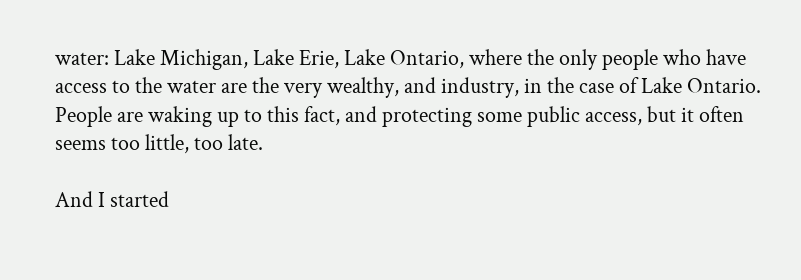water: Lake Michigan, Lake Erie, Lake Ontario, where the only people who have access to the water are the very wealthy, and industry, in the case of Lake Ontario. People are waking up to this fact, and protecting some public access, but it often seems too little, too late.

And I started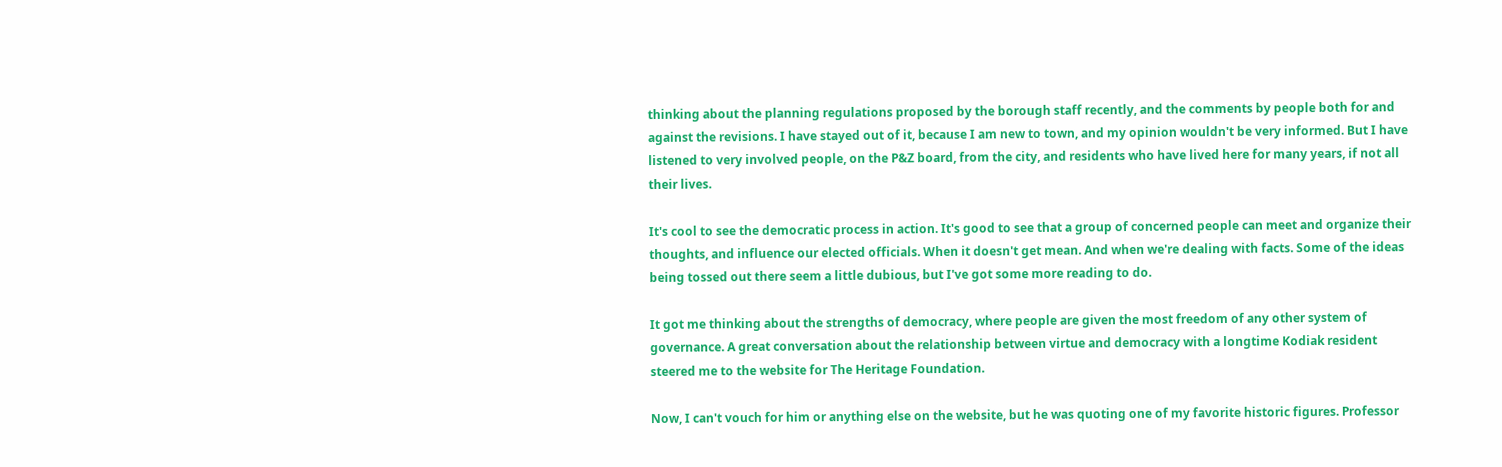thinking about the planning regulations proposed by the borough staff recently, and the comments by people both for and against the revisions. I have stayed out of it, because I am new to town, and my opinion wouldn't be very informed. But I have listened to very involved people, on the P&Z board, from the city, and residents who have lived here for many years, if not all their lives.

It's cool to see the democratic process in action. It's good to see that a group of concerned people can meet and organize their thoughts, and influence our elected officials. When it doesn't get mean. And when we're dealing with facts. Some of the ideas being tossed out there seem a little dubious, but I've got some more reading to do.

It got me thinking about the strengths of democracy, where people are given the most freedom of any other system of governance. A great conversation about the relationship between virtue and democracy with a longtime Kodiak resident steered me to the website for The Heritage Foundation.

Now, I can't vouch for him or anything else on the website, but he was quoting one of my favorite historic figures. Professor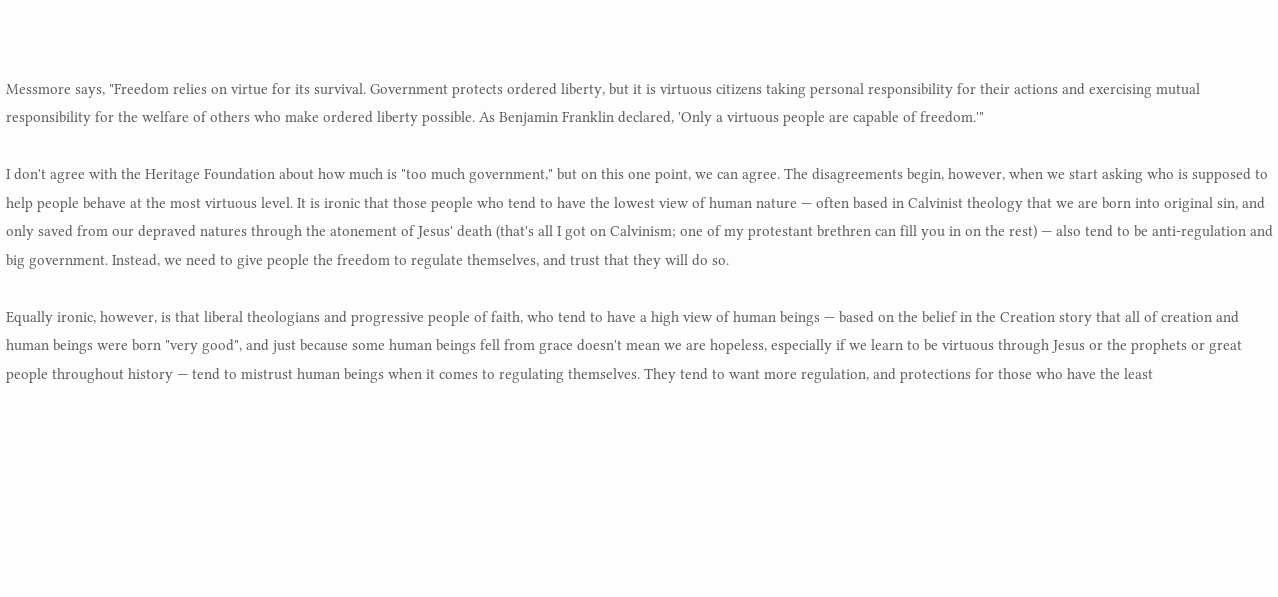Messmore says, "Freedom relies on virtue for its survival. Government protects ordered liberty, but it is virtuous citizens taking personal responsibility for their actions and exercising mutual responsibility for the welfare of others who make ordered liberty possible. As Benjamin Franklin declared, 'Only a virtuous people are capable of freedom.'"

I don't agree with the Heritage Foundation about how much is "too much government," but on this one point, we can agree. The disagreements begin, however, when we start asking who is supposed to help people behave at the most virtuous level. It is ironic that those people who tend to have the lowest view of human nature — often based in Calvinist theology that we are born into original sin, and only saved from our depraved natures through the atonement of Jesus' death (that's all I got on Calvinism; one of my protestant brethren can fill you in on the rest) — also tend to be anti-regulation and big government. Instead, we need to give people the freedom to regulate themselves, and trust that they will do so.

Equally ironic, however, is that liberal theologians and progressive people of faith, who tend to have a high view of human beings — based on the belief in the Creation story that all of creation and human beings were born "very good", and just because some human beings fell from grace doesn't mean we are hopeless, especially if we learn to be virtuous through Jesus or the prophets or great people throughout history — tend to mistrust human beings when it comes to regulating themselves. They tend to want more regulation, and protections for those who have the least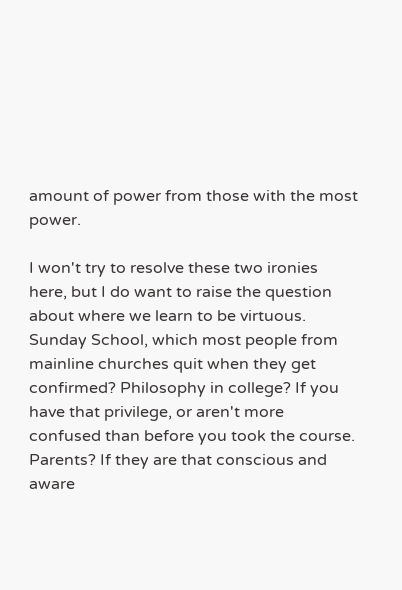amount of power from those with the most power.

I won't try to resolve these two ironies here, but I do want to raise the question about where we learn to be virtuous. Sunday School, which most people from mainline churches quit when they get confirmed? Philosophy in college? If you have that privilege, or aren't more confused than before you took the course. Parents? If they are that conscious and aware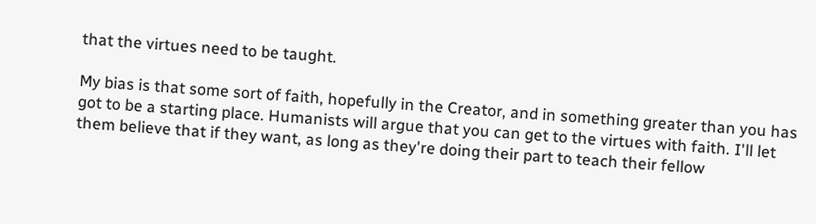that the virtues need to be taught.

My bias is that some sort of faith, hopefully in the Creator, and in something greater than you has got to be a starting place. Humanists will argue that you can get to the virtues with faith. I'll let them believe that if they want, as long as they're doing their part to teach their fellow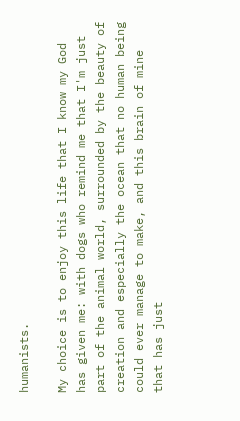humanists.

My choice is to enjoy this life that I know my God has given me: with dogs who remind me that I'm just part of the animal world, surrounded by the beauty of creation and especially the ocean that no human being could ever manage to make, and this brain of mine that has just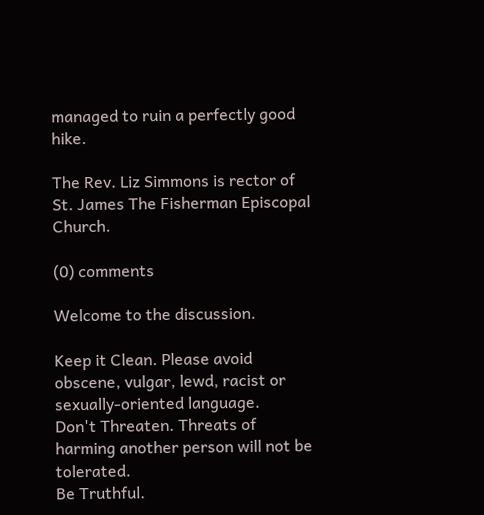managed to ruin a perfectly good hike.

The Rev. Liz Simmons is rector of St. James The Fisherman Episcopal Church.

(0) comments

Welcome to the discussion.

Keep it Clean. Please avoid obscene, vulgar, lewd, racist or sexually-oriented language.
Don't Threaten. Threats of harming another person will not be tolerated.
Be Truthful.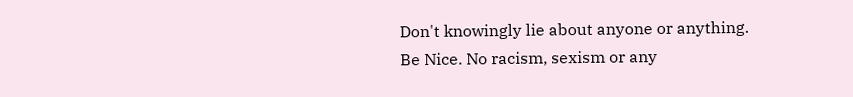Don't knowingly lie about anyone or anything.
Be Nice. No racism, sexism or any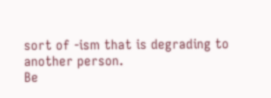sort of -ism that is degrading to another person.
Be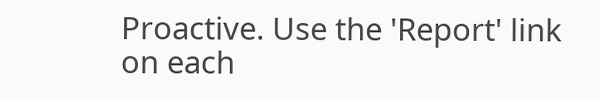Proactive. Use the 'Report' link on each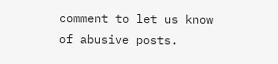comment to let us know of abusive posts.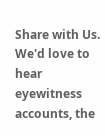Share with Us. We'd love to hear eyewitness accounts, the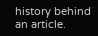history behind an article.